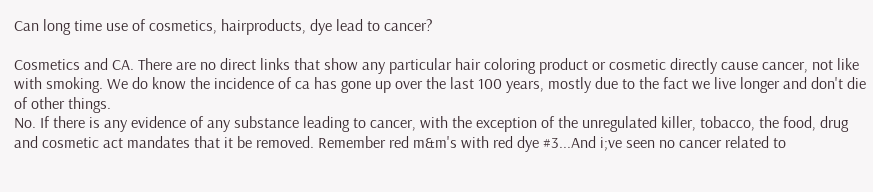Can long time use of cosmetics, hairproducts, dye lead to cancer?

Cosmetics and CA. There are no direct links that show any particular hair coloring product or cosmetic directly cause cancer, not like with smoking. We do know the incidence of ca has gone up over the last 100 years, mostly due to the fact we live longer and don't die of other things.
No. If there is any evidence of any substance leading to cancer, with the exception of the unregulated killer, tobacco, the food, drug and cosmetic act mandates that it be removed. Remember red m&m's with red dye #3...And i;ve seen no cancer related to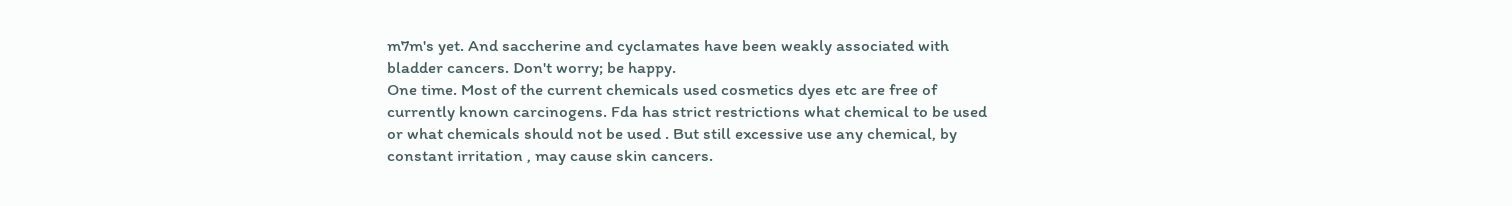m7m's yet. And saccherine and cyclamates have been weakly associated with bladder cancers. Don't worry; be happy.
One time. Most of the current chemicals used cosmetics dyes etc are free of currently known carcinogens. Fda has strict restrictions what chemical to be used or what chemicals should not be used . But still excessive use any chemical, by constant irritation , may cause skin cancers.